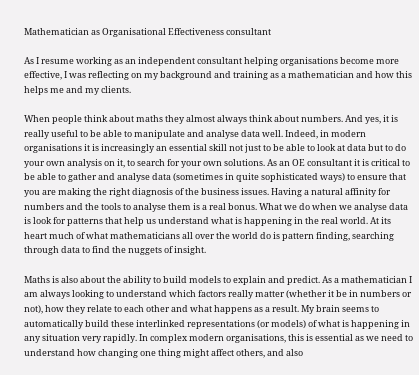Mathematician as Organisational Effectiveness consultant

As I resume working as an independent consultant helping organisations become more effective, I was reflecting on my background and training as a mathematician and how this helps me and my clients.

When people think about maths they almost always think about numbers. And yes, it is really useful to be able to manipulate and analyse data well. Indeed, in modern organisations it is increasingly an essential skill not just to be able to look at data but to do your own analysis on it, to search for your own solutions. As an OE consultant it is critical to be able to gather and analyse data (sometimes in quite sophisticated ways) to ensure that you are making the right diagnosis of the business issues. Having a natural affinity for numbers and the tools to analyse them is a real bonus. What we do when we analyse data is look for patterns that help us understand what is happening in the real world. At its heart much of what mathematicians all over the world do is pattern finding, searching through data to find the nuggets of insight.

Maths is also about the ability to build models to explain and predict. As a mathematician I am always looking to understand which factors really matter (whether it be in numbers or not), how they relate to each other and what happens as a result. My brain seems to automatically build these interlinked representations (or models) of what is happening in any situation very rapidly. In complex modern organisations, this is essential as we need to understand how changing one thing might affect others, and also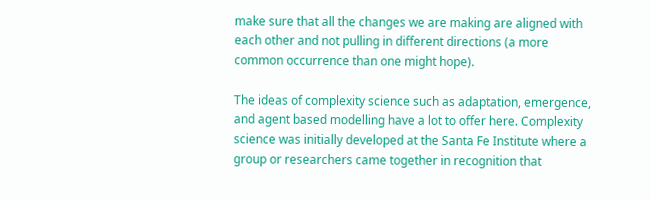make sure that all the changes we are making are aligned with each other and not pulling in different directions (a more common occurrence than one might hope).

The ideas of complexity science such as adaptation, emergence, and agent based modelling have a lot to offer here. Complexity science was initially developed at the Santa Fe Institute where a group or researchers came together in recognition that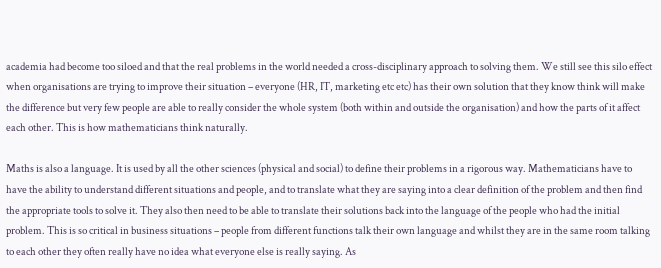academia had become too siloed and that the real problems in the world needed a cross-disciplinary approach to solving them. We still see this silo effect when organisations are trying to improve their situation – everyone (HR, IT, marketing etc etc) has their own solution that they know think will make the difference but very few people are able to really consider the whole system (both within and outside the organisation) and how the parts of it affect each other. This is how mathematicians think naturally.

Maths is also a language. It is used by all the other sciences (physical and social) to define their problems in a rigorous way. Mathematicians have to have the ability to understand different situations and people, and to translate what they are saying into a clear definition of the problem and then find the appropriate tools to solve it. They also then need to be able to translate their solutions back into the language of the people who had the initial problem. This is so critical in business situations – people from different functions talk their own language and whilst they are in the same room talking to each other they often really have no idea what everyone else is really saying. As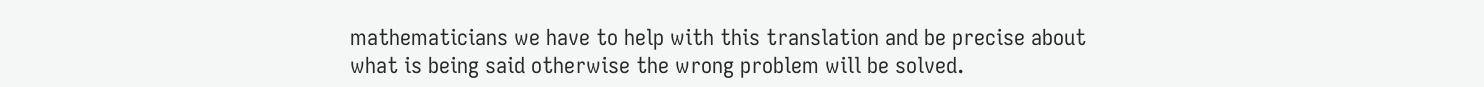mathematicians we have to help with this translation and be precise about what is being said otherwise the wrong problem will be solved.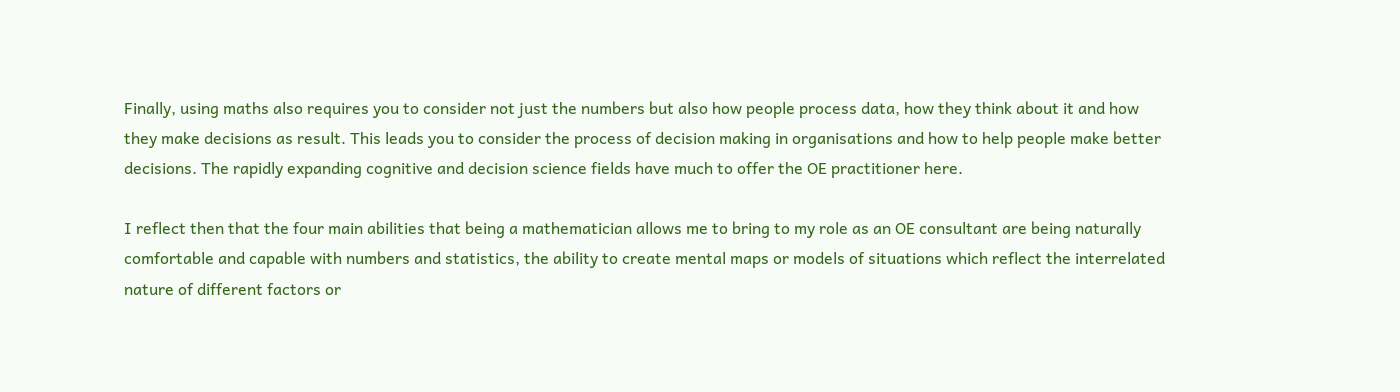Finally, using maths also requires you to consider not just the numbers but also how people process data, how they think about it and how they make decisions as result. This leads you to consider the process of decision making in organisations and how to help people make better decisions. The rapidly expanding cognitive and decision science fields have much to offer the OE practitioner here.

I reflect then that the four main abilities that being a mathematician allows me to bring to my role as an OE consultant are being naturally comfortable and capable with numbers and statistics, the ability to create mental maps or models of situations which reflect the interrelated nature of different factors or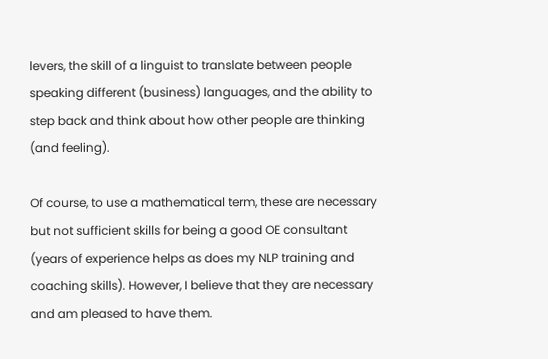levers, the skill of a linguist to translate between people speaking different (business) languages, and the ability to step back and think about how other people are thinking (and feeling).

Of course, to use a mathematical term, these are necessary but not sufficient skills for being a good OE consultant (years of experience helps as does my NLP training and coaching skills). However, I believe that they are necessary and am pleased to have them.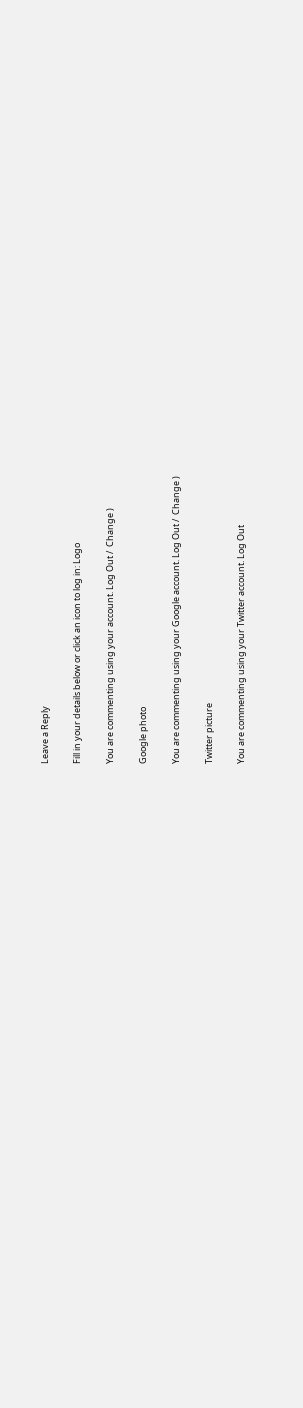Leave a Reply

Fill in your details below or click an icon to log in: Logo

You are commenting using your account. Log Out /  Change )

Google photo

You are commenting using your Google account. Log Out /  Change )

Twitter picture

You are commenting using your Twitter account. Log Out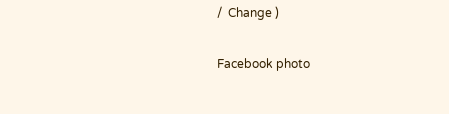/  Change )

Facebook photo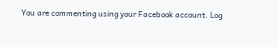You are commenting using your Facebook account. Log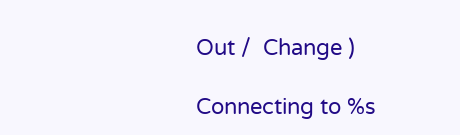Out /  Change )

Connecting to %s